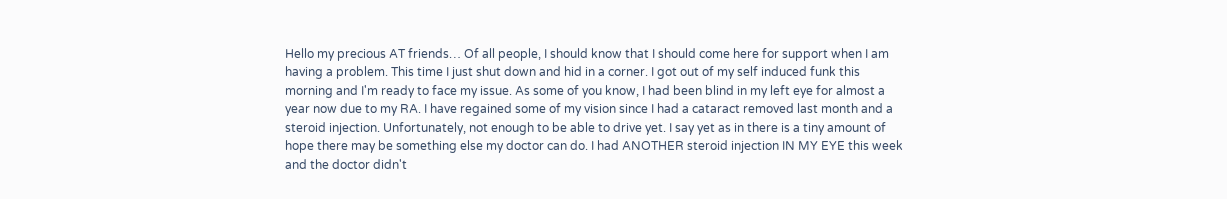Hello my precious AT friends… Of all people, I should know that I should come here for support when I am having a problem. This time I just shut down and hid in a corner. I got out of my self induced funk this morning and I'm ready to face my issue. As some of you know, I had been blind in my left eye for almost a year now due to my RA. I have regained some of my vision since I had a cataract removed last month and a steroid injection. Unfortunately, not enough to be able to drive yet. I say yet as in there is a tiny amount of hope there may be something else my doctor can do. I had ANOTHER steroid injection IN MY EYE this week and the doctor didn't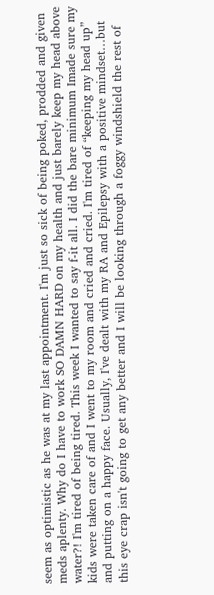seem as optimistic as he was at my last appointment. I'm just so sick of being poked, prodded and given meds aplenty. Why do I have to work SO DAMN HARD on my health and just barely keep my head above water?! I'm tired of being tired. This week I wanted to say f-it all. I did the bare minimum Imade sure my kids were taken care of and I went to my room and cried and cried. I'm tired of “keeping my head up” and putting on a happy face. Usually, I've dealt with my RA and Epilepsy with a positive mindset…but this eye crap isn't going to get any better and I will be looking through a foggy windshield the rest of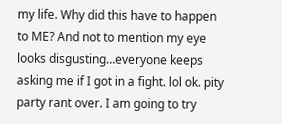my life. Why did this have to happen to ME? And not to mention my eye looks disgusting…everyone keeps asking me if I got in a fight. lol ok. pity party rant over. I am going to try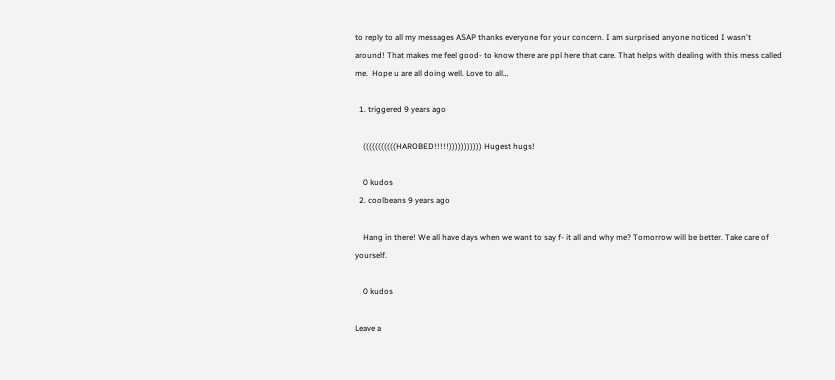to reply to all my messages ASAP thanks everyone for your concern. I am surprised anyone noticed I wasn't around! That makes me feel good- to know there are ppl here that care. That helps with dealing with this mess called me.  Hope u are all doing well. Love to all…

  1. triggered 9 years ago

    (((((((((((HAROBED!!!!!))))))))))) Hugest hugs!

    0 kudos
  2. coolbeans 9 years ago

    Hang in there! We all have days when we want to say f- it all and why me? Tomorrow will be better. Take care of yourself.

    0 kudos

Leave a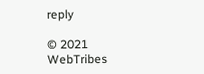reply

© 2021 WebTribes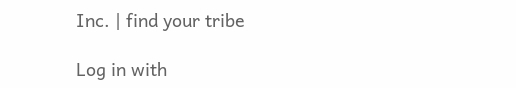Inc. | find your tribe

Log in with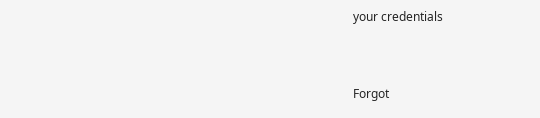your credentials


Forgot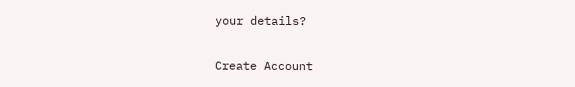your details?

Create Account